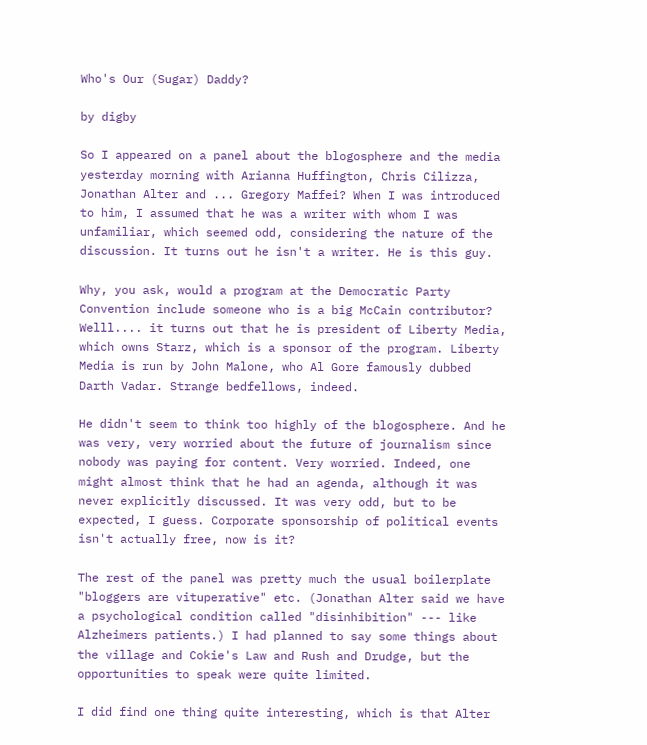Who's Our (Sugar) Daddy?

by digby

So I appeared on a panel about the blogosphere and the media yesterday morning with Arianna Huffington, Chris Cilizza, Jonathan Alter and ... Gregory Maffei? When I was introduced to him, I assumed that he was a writer with whom I was unfamiliar, which seemed odd, considering the nature of the discussion. It turns out he isn't a writer. He is this guy.

Why, you ask, would a program at the Democratic Party Convention include someone who is a big McCain contributor? Welll.... it turns out that he is president of Liberty Media, which owns Starz, which is a sponsor of the program. Liberty Media is run by John Malone, who Al Gore famously dubbed Darth Vadar. Strange bedfellows, indeed.

He didn't seem to think too highly of the blogosphere. And he was very, very worried about the future of journalism since nobody was paying for content. Very worried. Indeed, one might almost think that he had an agenda, although it was never explicitly discussed. It was very odd, but to be expected, I guess. Corporate sponsorship of political events isn't actually free, now is it?

The rest of the panel was pretty much the usual boilerplate "bloggers are vituperative" etc. (Jonathan Alter said we have a psychological condition called "disinhibition" --- like Alzheimers patients.) I had planned to say some things about the village and Cokie's Law and Rush and Drudge, but the opportunities to speak were quite limited.

I did find one thing quite interesting, which is that Alter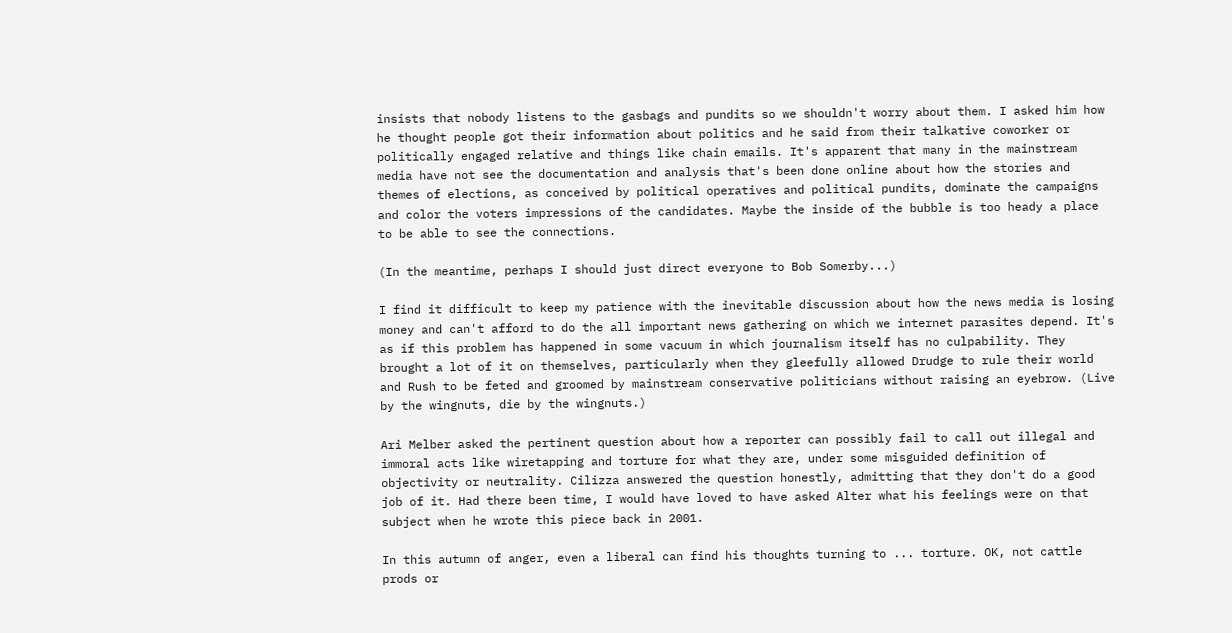insists that nobody listens to the gasbags and pundits so we shouldn't worry about them. I asked him how he thought people got their information about politics and he said from their talkative coworker or politically engaged relative and things like chain emails. It's apparent that many in the mainstream media have not see the documentation and analysis that's been done online about how the stories and themes of elections, as conceived by political operatives and political pundits, dominate the campaigns and color the voters impressions of the candidates. Maybe the inside of the bubble is too heady a place to be able to see the connections.

(In the meantime, perhaps I should just direct everyone to Bob Somerby...)

I find it difficult to keep my patience with the inevitable discussion about how the news media is losing money and can't afford to do the all important news gathering on which we internet parasites depend. It's as if this problem has happened in some vacuum in which journalism itself has no culpability. They brought a lot of it on themselves, particularly when they gleefully allowed Drudge to rule their world and Rush to be feted and groomed by mainstream conservative politicians without raising an eyebrow. (Live by the wingnuts, die by the wingnuts.)

Ari Melber asked the pertinent question about how a reporter can possibly fail to call out illegal and immoral acts like wiretapping and torture for what they are, under some misguided definition of objectivity or neutrality. Cilizza answered the question honestly, admitting that they don't do a good job of it. Had there been time, I would have loved to have asked Alter what his feelings were on that subject when he wrote this piece back in 2001.

In this autumn of anger, even a liberal can find his thoughts turning to ... torture. OK, not cattle prods or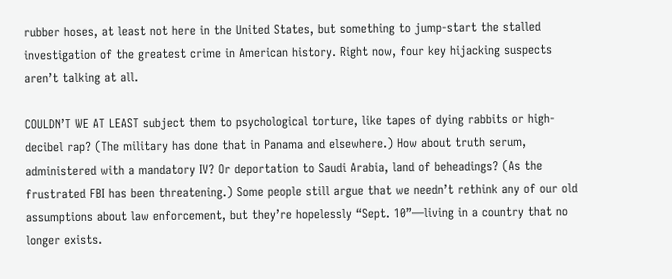rubber hoses, at least not here in the United States, but something to jump-start the stalled investigation of the greatest crime in American history. Right now, four key hijacking suspects aren’t talking at all.

COULDN’T WE AT LEAST subject them to psychological torture, like tapes of dying rabbits or high-decibel rap? (The military has done that in Panama and elsewhere.) How about truth serum, administered with a mandatory IV? Or deportation to Saudi Arabia, land of beheadings? (As the frustrated FBI has been threatening.) Some people still argue that we needn’t rethink any of our old assumptions about law enforcement, but they’re hopelessly “Sept. 10”—living in a country that no longer exists.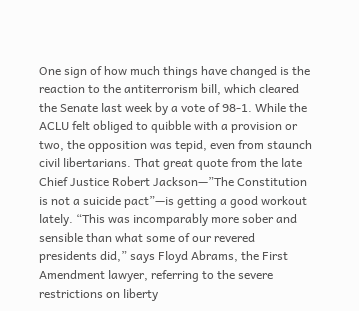One sign of how much things have changed is the reaction to the antiterrorism bill, which cleared the Senate last week by a vote of 98-1. While the ACLU felt obliged to quibble with a provision or two, the opposition was tepid, even from staunch civil libertarians. That great quote from the late Chief Justice Robert Jackson—”The Constitution is not a suicide pact”—is getting a good workout lately. “This was incomparably more sober and sensible than what some of our revered presidents did,” says Floyd Abrams, the First Amendment lawyer, referring to the severe restrictions on liberty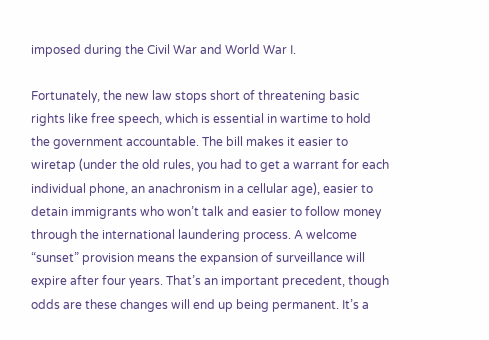imposed during the Civil War and World War I.

Fortunately, the new law stops short of threatening basic rights like free speech, which is essential in wartime to hold the government accountable. The bill makes it easier to wiretap (under the old rules, you had to get a warrant for each individual phone, an anachronism in a cellular age), easier to detain immigrants who won’t talk and easier to follow money through the international laundering process. A welcome “sunset” provision means the expansion of surveillance will expire after four years. That’s an important precedent, though odds are these changes will end up being permanent. It’s a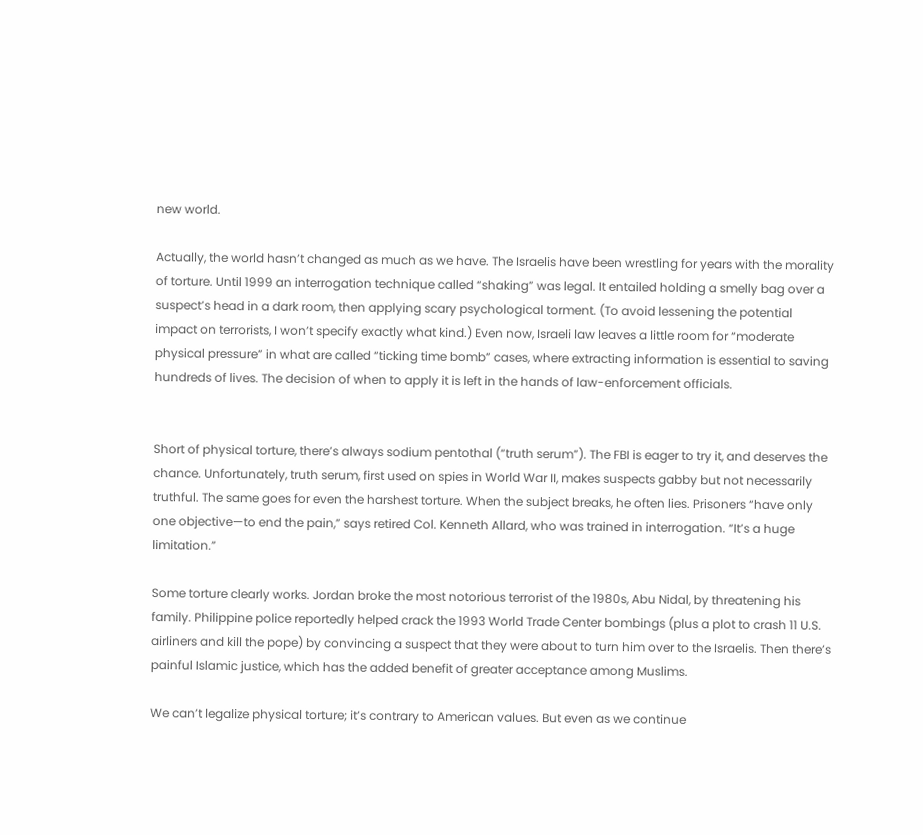new world.

Actually, the world hasn’t changed as much as we have. The Israelis have been wrestling for years with the morality of torture. Until 1999 an interrogation technique called “shaking” was legal. It entailed holding a smelly bag over a suspect’s head in a dark room, then applying scary psychological torment. (To avoid lessening the potential impact on terrorists, I won’t specify exactly what kind.) Even now, Israeli law leaves a little room for “moderate physical pressure” in what are called “ticking time bomb” cases, where extracting information is essential to saving hundreds of lives. The decision of when to apply it is left in the hands of law-enforcement officials.


Short of physical torture, there’s always sodium pentothal (“truth serum”). The FBI is eager to try it, and deserves the chance. Unfortunately, truth serum, first used on spies in World War II, makes suspects gabby but not necessarily truthful. The same goes for even the harshest torture. When the subject breaks, he often lies. Prisoners “have only one objective—to end the pain,” says retired Col. Kenneth Allard, who was trained in interrogation. “It’s a huge limitation.”

Some torture clearly works. Jordan broke the most notorious terrorist of the 1980s, Abu Nidal, by threatening his family. Philippine police reportedly helped crack the 1993 World Trade Center bombings (plus a plot to crash 11 U.S. airliners and kill the pope) by convincing a suspect that they were about to turn him over to the Israelis. Then there’s painful Islamic justice, which has the added benefit of greater acceptance among Muslims.

We can’t legalize physical torture; it’s contrary to American values. But even as we continue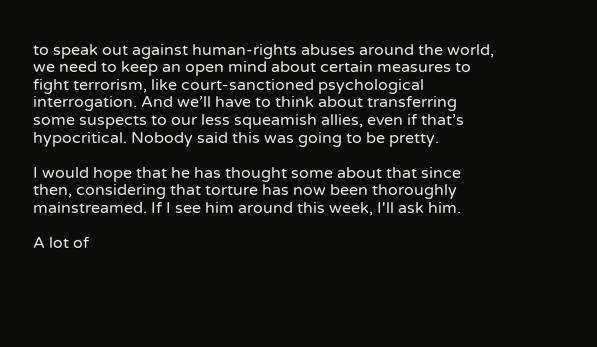to speak out against human-rights abuses around the world, we need to keep an open mind about certain measures to fight terrorism, like court-sanctioned psychological interrogation. And we’ll have to think about transferring some suspects to our less squeamish allies, even if that’s hypocritical. Nobody said this was going to be pretty.

I would hope that he has thought some about that since then, considering that torture has now been thoroughly mainstreamed. If I see him around this week, I'll ask him.

A lot of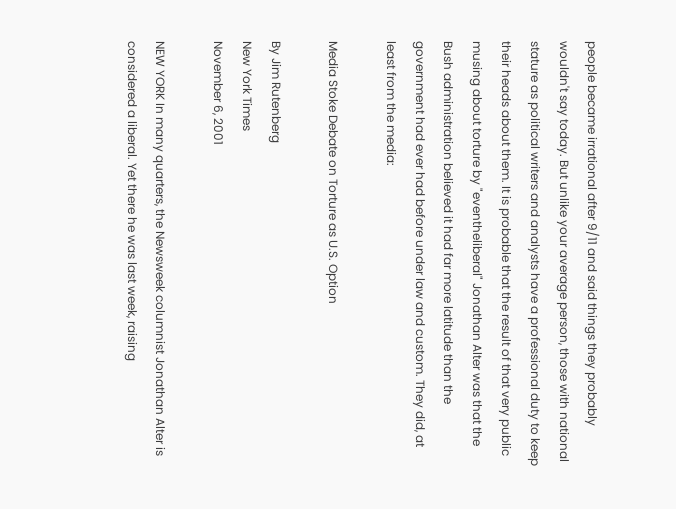people became irrational after 9/11 and said things they probably wouldn't say today. But unlike your average person, those with national stature as political writers and analysts have a professional duty to keep their heads about them. It is probable that the result of that very public musing about torture by "eventheliberal" Jonathan Alter was that the Bush administration believed it had far more latitude than the government had ever had before under law and custom. They did, at least from the media:

Media Stoke Debate on Torture as U.S. Option

By Jim Rutenberg
New York Times
November 6, 2001

NEW YORK In many quarters, the Newsweek columnist Jonathan Alter is considered a liberal. Yet there he was last week, raising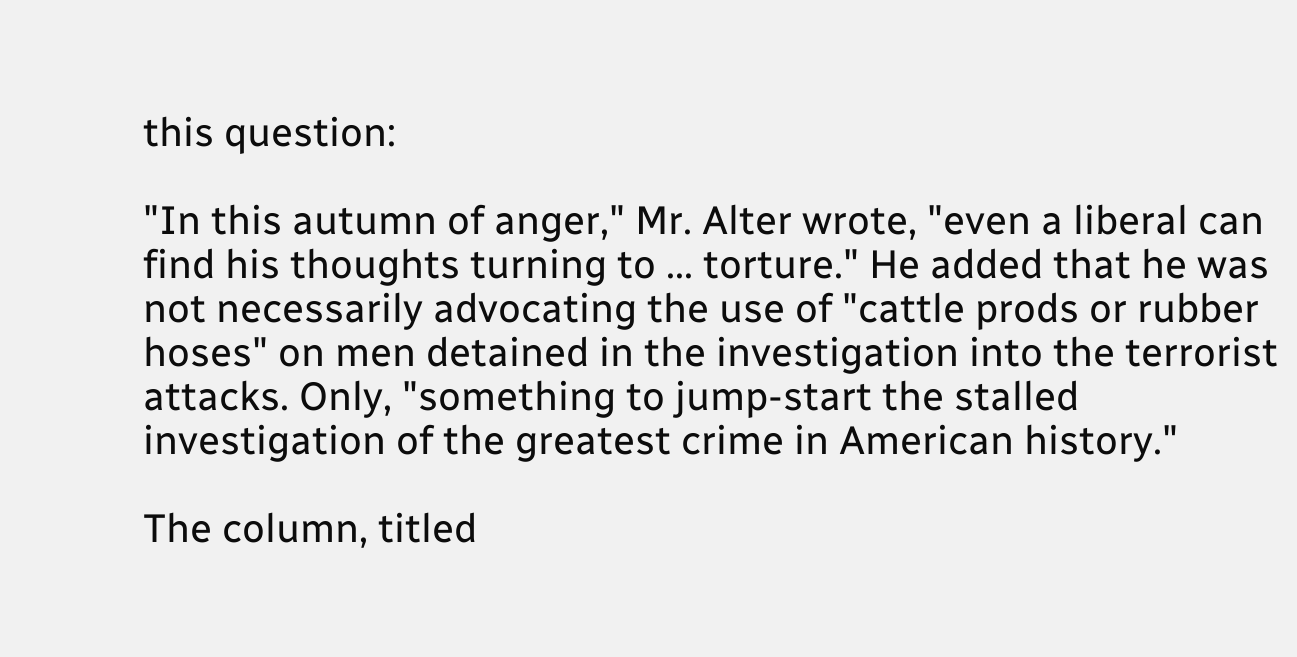this question:

"In this autumn of anger," Mr. Alter wrote, "even a liberal can find his thoughts turning to ... torture." He added that he was not necessarily advocating the use of "cattle prods or rubber hoses" on men detained in the investigation into the terrorist attacks. Only, "something to jump-start the stalled investigation of the greatest crime in American history."

The column, titled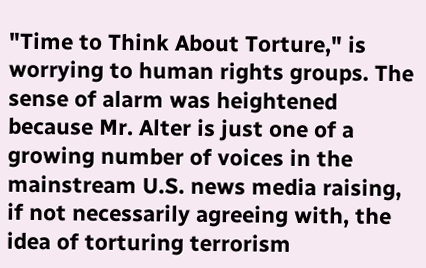"Time to Think About Torture," is worrying to human rights groups. The sense of alarm was heightened because Mr. Alter is just one of a growing number of voices in the mainstream U.S. news media raising, if not necessarily agreeing with, the idea of torturing terrorism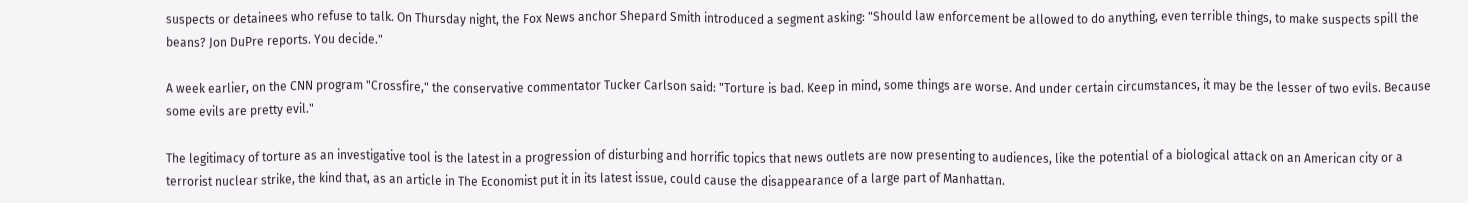suspects or detainees who refuse to talk. On Thursday night, the Fox News anchor Shepard Smith introduced a segment asking: "Should law enforcement be allowed to do anything, even terrible things, to make suspects spill the beans? Jon DuPre reports. You decide."

A week earlier, on the CNN program "Crossfire," the conservative commentator Tucker Carlson said: "Torture is bad. Keep in mind, some things are worse. And under certain circumstances, it may be the lesser of two evils. Because some evils are pretty evil."

The legitimacy of torture as an investigative tool is the latest in a progression of disturbing and horrific topics that news outlets are now presenting to audiences, like the potential of a biological attack on an American city or a terrorist nuclear strike, the kind that, as an article in The Economist put it in its latest issue, could cause the disappearance of a large part of Manhattan.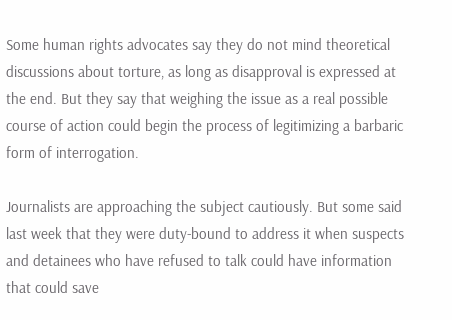Some human rights advocates say they do not mind theoretical discussions about torture, as long as disapproval is expressed at the end. But they say that weighing the issue as a real possible course of action could begin the process of legitimizing a barbaric form of interrogation.

Journalists are approaching the subject cautiously. But some said last week that they were duty-bound to address it when suspects and detainees who have refused to talk could have information that could save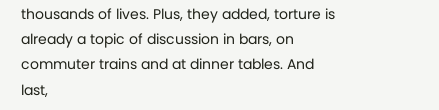thousands of lives. Plus, they added, torture is already a topic of discussion in bars, on commuter trains and at dinner tables. And last,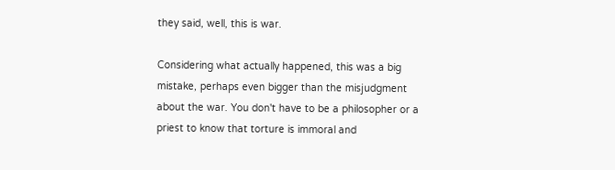they said, well, this is war.

Considering what actually happened, this was a big mistake, perhaps even bigger than the misjudgment about the war. You don't have to be a philosopher or a priest to know that torture is immoral and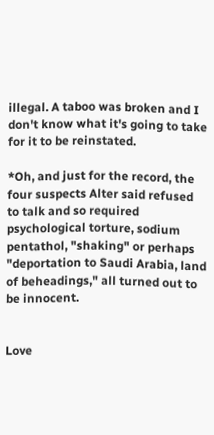illegal. A taboo was broken and I don't know what it's going to take for it to be reinstated.

*Oh, and just for the record, the four suspects Alter said refused to talk and so required psychological torture, sodium pentathol, "shaking" or perhaps "deportation to Saudi Arabia, land of beheadings," all turned out to be innocent.


Love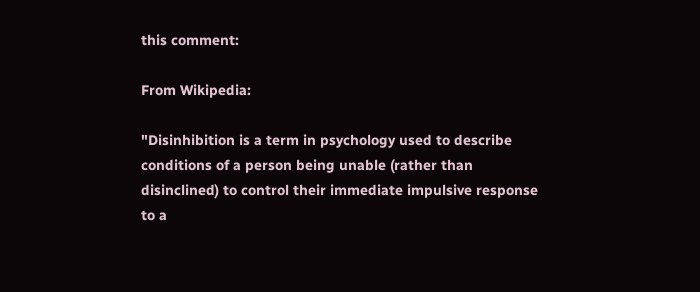this comment:

From Wikipedia:

"Disinhibition is a term in psychology used to describe conditions of a person being unable (rather than disinclined) to control their immediate impulsive response to a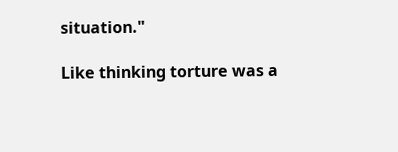situation."

Like thinking torture was a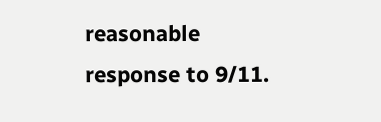reasonable response to 9/11.